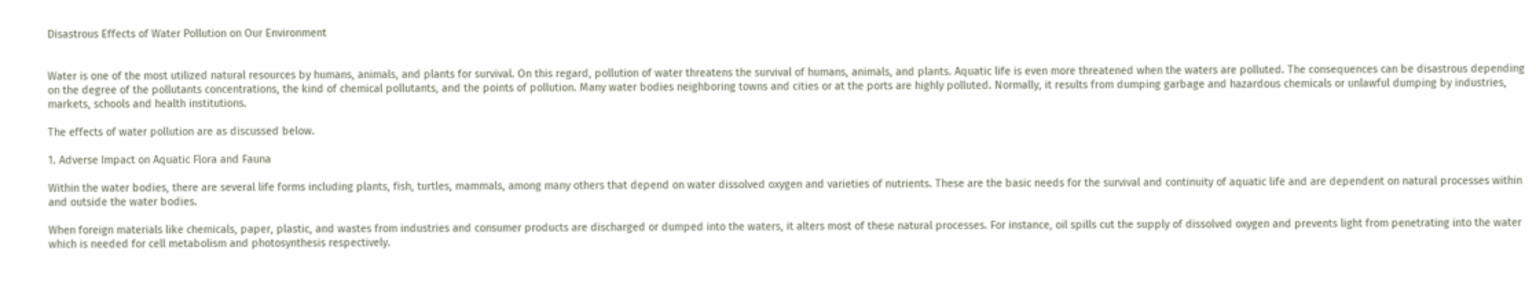Disastrous Effects of Water Pollution on Our Environment


Water is one of the most utilized natural resources by humans, animals, and plants for survival. On this regard, pollution of water threatens the survival of humans, animals, and plants. Aquatic life is even more threatened when the waters are polluted. The consequences can be disastrous depending on the degree of the pollutants concentrations, the kind of chemical pollutants, and the points of pollution. Many water bodies neighboring towns and cities or at the ports are highly polluted. Normally, it results from dumping garbage and hazardous chemicals or unlawful dumping by industries, markets, schools and health institutions.

The effects of water pollution are as discussed below.

1. Adverse Impact on Aquatic Flora and Fauna

Within the water bodies, there are several life forms including plants, fish, turtles, mammals, among many others that depend on water dissolved oxygen and varieties of nutrients. These are the basic needs for the survival and continuity of aquatic life and are dependent on natural processes within and outside the water bodies.

When foreign materials like chemicals, paper, plastic, and wastes from industries and consumer products are discharged or dumped into the waters, it alters most of these natural processes. For instance, oil spills cut the supply of dissolved oxygen and prevents light from penetrating into the water which is needed for cell metabolism and photosynthesis respectively.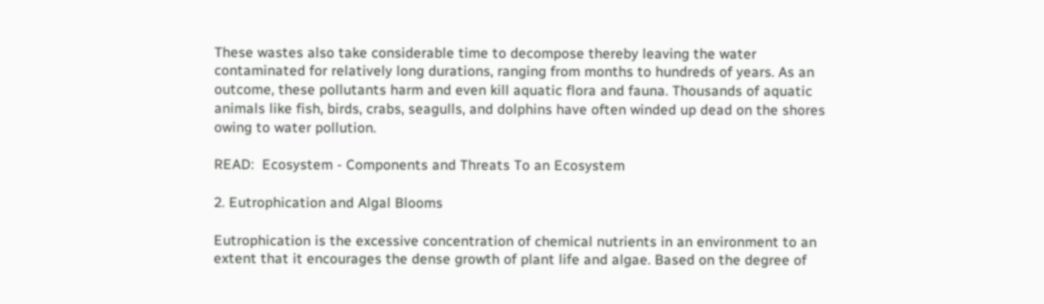These wastes also take considerable time to decompose thereby leaving the water contaminated for relatively long durations, ranging from months to hundreds of years. As an outcome, these pollutants harm and even kill aquatic flora and fauna. Thousands of aquatic animals like fish, birds, crabs, seagulls, and dolphins have often winded up dead on the shores owing to water pollution.

READ:  Ecosystem - Components and Threats To an Ecosystem

2. Eutrophication and Algal Blooms

Eutrophication is the excessive concentration of chemical nutrients in an environment to an extent that it encourages the dense growth of plant life and algae. Based on the degree of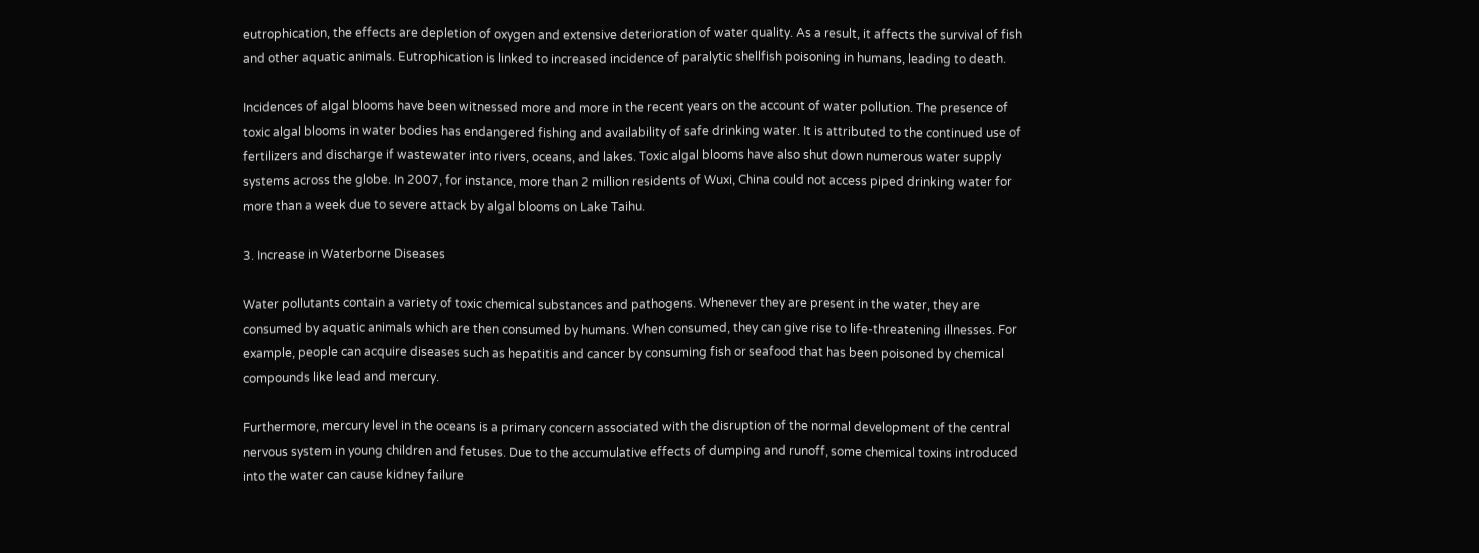eutrophication, the effects are depletion of oxygen and extensive deterioration of water quality. As a result, it affects the survival of fish and other aquatic animals. Eutrophication is linked to increased incidence of paralytic shellfish poisoning in humans, leading to death.

Incidences of algal blooms have been witnessed more and more in the recent years on the account of water pollution. The presence of toxic algal blooms in water bodies has endangered fishing and availability of safe drinking water. It is attributed to the continued use of fertilizers and discharge if wastewater into rivers, oceans, and lakes. Toxic algal blooms have also shut down numerous water supply systems across the globe. In 2007, for instance, more than 2 million residents of Wuxi, China could not access piped drinking water for more than a week due to severe attack by algal blooms on Lake Taihu.

3. Increase in Waterborne Diseases

Water pollutants contain a variety of toxic chemical substances and pathogens. Whenever they are present in the water, they are consumed by aquatic animals which are then consumed by humans. When consumed, they can give rise to life-threatening illnesses. For example, people can acquire diseases such as hepatitis and cancer by consuming fish or seafood that has been poisoned by chemical compounds like lead and mercury.

Furthermore, mercury level in the oceans is a primary concern associated with the disruption of the normal development of the central nervous system in young children and fetuses. Due to the accumulative effects of dumping and runoff, some chemical toxins introduced into the water can cause kidney failure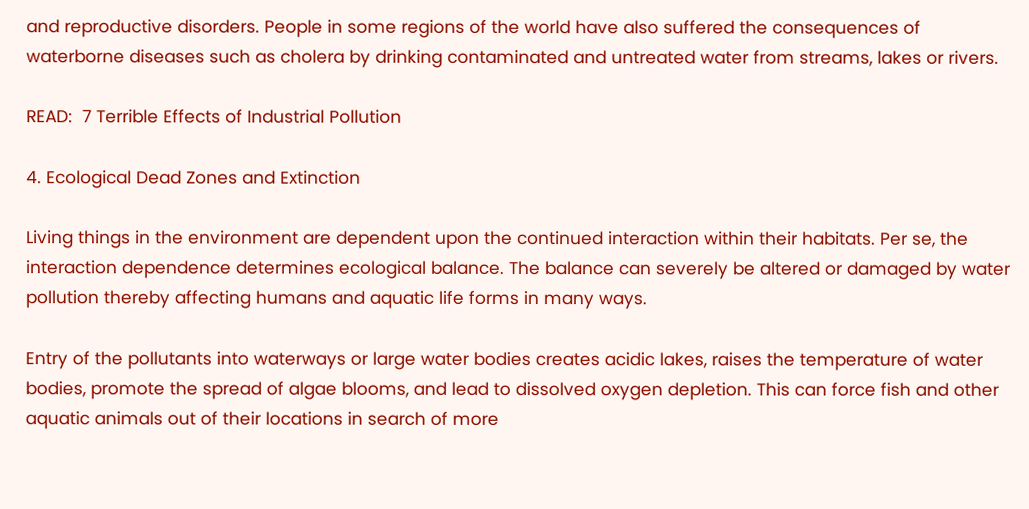and reproductive disorders. People in some regions of the world have also suffered the consequences of waterborne diseases such as cholera by drinking contaminated and untreated water from streams, lakes or rivers.

READ:  7 Terrible Effects of Industrial Pollution

4. Ecological Dead Zones and Extinction

Living things in the environment are dependent upon the continued interaction within their habitats. Per se, the interaction dependence determines ecological balance. The balance can severely be altered or damaged by water pollution thereby affecting humans and aquatic life forms in many ways.

Entry of the pollutants into waterways or large water bodies creates acidic lakes, raises the temperature of water bodies, promote the spread of algae blooms, and lead to dissolved oxygen depletion. This can force fish and other aquatic animals out of their locations in search of more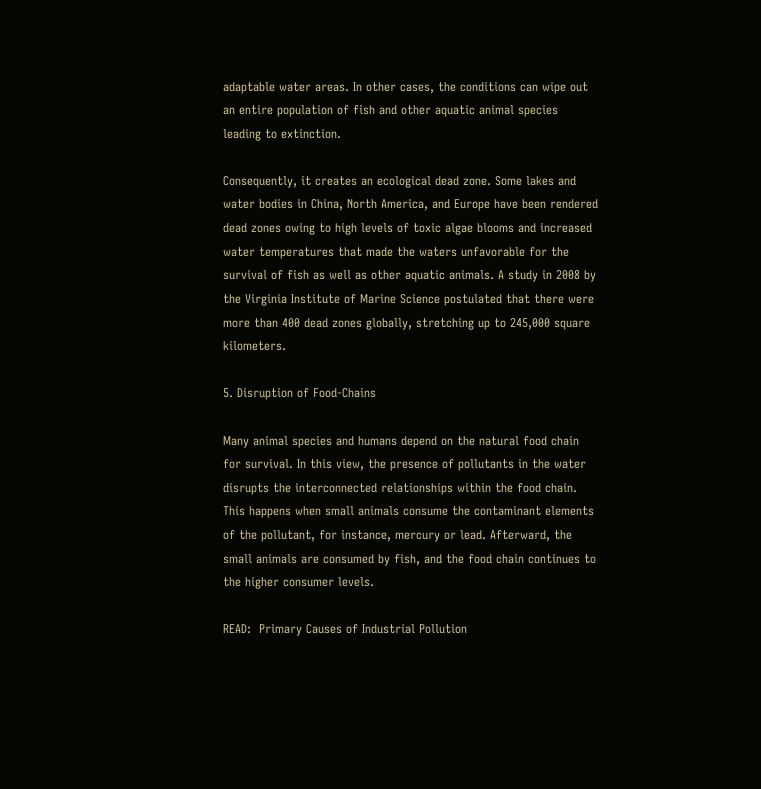adaptable water areas. In other cases, the conditions can wipe out an entire population of fish and other aquatic animal species leading to extinction.

Consequently, it creates an ecological dead zone. Some lakes and water bodies in China, North America, and Europe have been rendered dead zones owing to high levels of toxic algae blooms and increased water temperatures that made the waters unfavorable for the survival of fish as well as other aquatic animals. A study in 2008 by the Virginia Institute of Marine Science postulated that there were more than 400 dead zones globally, stretching up to 245,000 square kilometers.

5. Disruption of Food-Chains

Many animal species and humans depend on the natural food chain for survival. In this view, the presence of pollutants in the water disrupts the interconnected relationships within the food chain. This happens when small animals consume the contaminant elements of the pollutant, for instance, mercury or lead. Afterward, the small animals are consumed by fish, and the food chain continues to the higher consumer levels.

READ:  Primary Causes of Industrial Pollution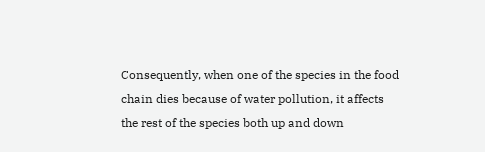Consequently, when one of the species in the food chain dies because of water pollution, it affects the rest of the species both up and down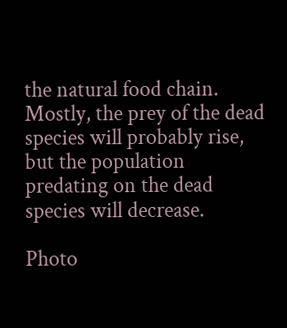the natural food chain. Mostly, the prey of the dead species will probably rise, but the population predating on the dead species will decrease.

Photo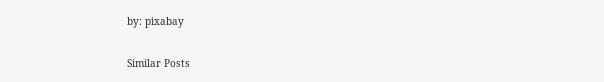by: pixabay

Similar Posts